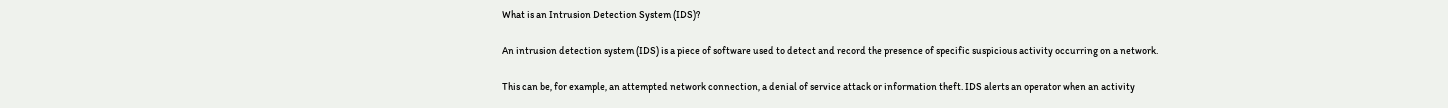What is an Intrusion Detection System (IDS)?

An intrusion detection system (IDS) is a piece of software used to detect and record the presence of specific suspicious activity occurring on a network.

This can be, for example, an attempted network connection, a denial of service attack or information theft. IDS alerts an operator when an activity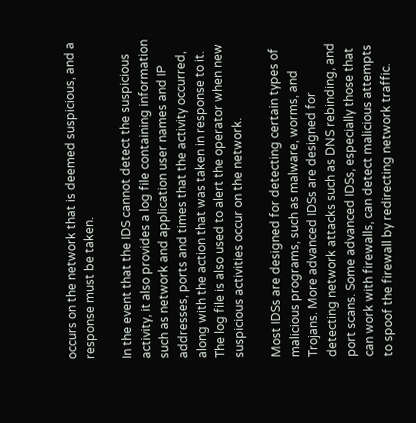occurs on the network that is deemed suspicious, and a response must be taken.

In the event that the IDS cannot detect the suspicious activity, it also provides a log file containing information such as network and application user names and IP addresses, ports and times that the activity occurred, along with the action that was taken in response to it. The log file is also used to alert the operator when new suspicious activities occur on the network.

Most IDSs are designed for detecting certain types of malicious programs, such as malware, worms, and Trojans. More advanced IDSs are designed for detecting network attacks such as DNS rebinding, and port scans. Some advanced IDSs, especially those that can work with firewalls, can detect malicious attempts to spoof the firewall by redirecting network traffic.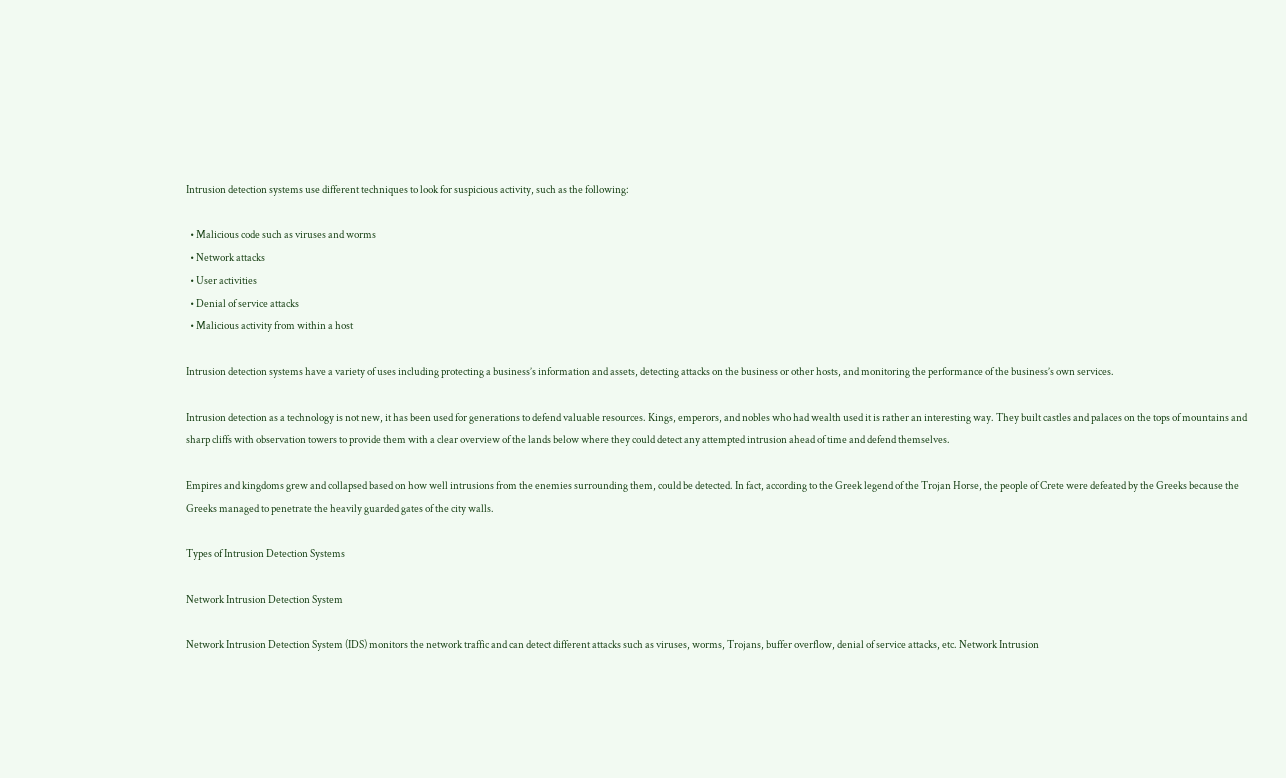Intrusion detection systems use different techniques to look for suspicious activity, such as the following:

  • Malicious code such as viruses and worms
  • Network attacks
  • User activities
  • Denial of service attacks
  • Malicious activity from within a host

Intrusion detection systems have a variety of uses including protecting a business’s information and assets, detecting attacks on the business or other hosts, and monitoring the performance of the business’s own services.

Intrusion detection as a technology is not new, it has been used for generations to defend valuable resources. Kings, emperors, and nobles who had wealth used it is rather an interesting way. They built castles and palaces on the tops of mountains and sharp cliffs with observation towers to provide them with a clear overview of the lands below where they could detect any attempted intrusion ahead of time and defend themselves.

Empires and kingdoms grew and collapsed based on how well intrusions from the enemies surrounding them, could be detected. In fact, according to the Greek legend of the Trojan Horse, the people of Crete were defeated by the Greeks because the Greeks managed to penetrate the heavily guarded gates of the city walls.

Types of Intrusion Detection Systems

Network Intrusion Detection System

Network Intrusion Detection System (IDS) monitors the network traffic and can detect different attacks such as viruses, worms, Trojans, buffer overflow, denial of service attacks, etc. Network Intrusion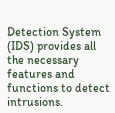Detection System (IDS) provides all the necessary features and functions to detect intrusions.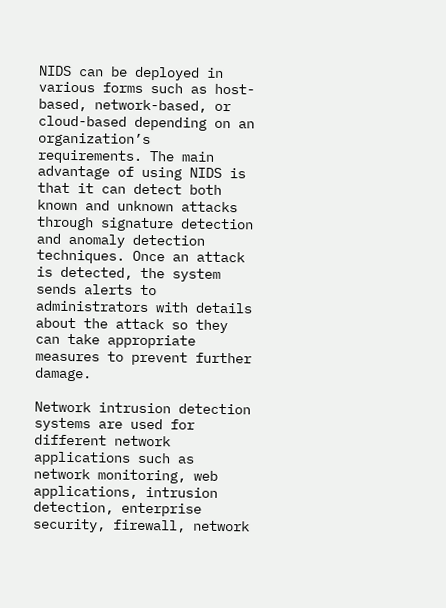NIDS can be deployed in various forms such as host-based, network-based, or cloud-based depending on an organization’s requirements. The main advantage of using NIDS is that it can detect both known and unknown attacks through signature detection and anomaly detection techniques. Once an attack is detected, the system sends alerts to administrators with details about the attack so they can take appropriate measures to prevent further damage.

Network intrusion detection systems are used for different network applications such as network monitoring, web applications, intrusion detection, enterprise security, firewall, network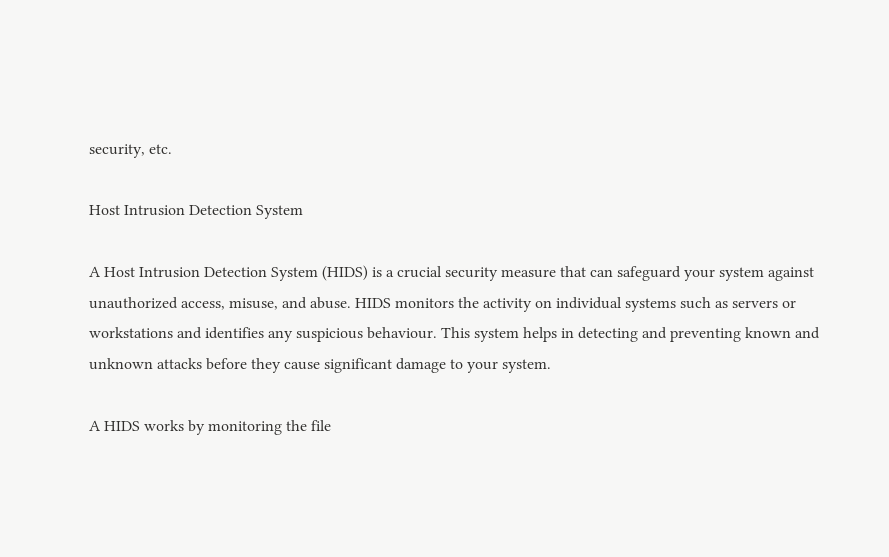security, etc.

Host Intrusion Detection System

A Host Intrusion Detection System (HIDS) is a crucial security measure that can safeguard your system against unauthorized access, misuse, and abuse. HIDS monitors the activity on individual systems such as servers or workstations and identifies any suspicious behaviour. This system helps in detecting and preventing known and unknown attacks before they cause significant damage to your system.

A HIDS works by monitoring the file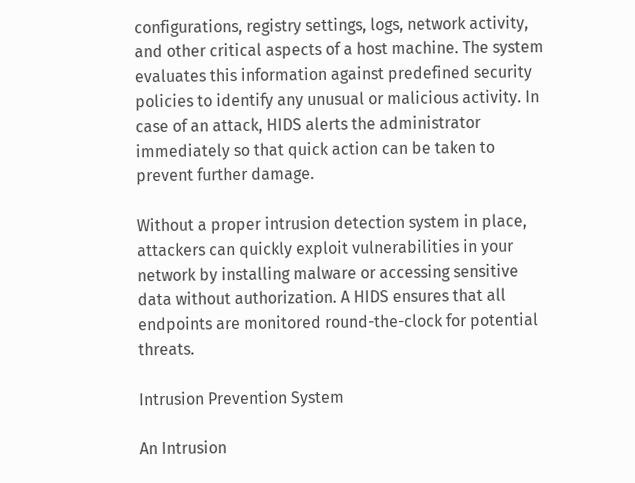configurations, registry settings, logs, network activity, and other critical aspects of a host machine. The system evaluates this information against predefined security policies to identify any unusual or malicious activity. In case of an attack, HIDS alerts the administrator immediately so that quick action can be taken to prevent further damage.

Without a proper intrusion detection system in place, attackers can quickly exploit vulnerabilities in your network by installing malware or accessing sensitive data without authorization. A HIDS ensures that all endpoints are monitored round-the-clock for potential threats.

Intrusion Prevention System

An Intrusion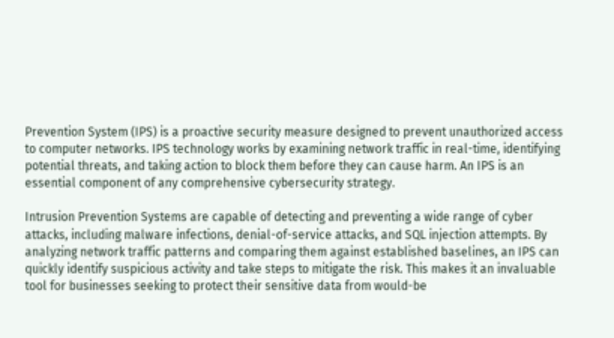Prevention System (IPS) is a proactive security measure designed to prevent unauthorized access to computer networks. IPS technology works by examining network traffic in real-time, identifying potential threats, and taking action to block them before they can cause harm. An IPS is an essential component of any comprehensive cybersecurity strategy.

Intrusion Prevention Systems are capable of detecting and preventing a wide range of cyber attacks, including malware infections, denial-of-service attacks, and SQL injection attempts. By analyzing network traffic patterns and comparing them against established baselines, an IPS can quickly identify suspicious activity and take steps to mitigate the risk. This makes it an invaluable tool for businesses seeking to protect their sensitive data from would-be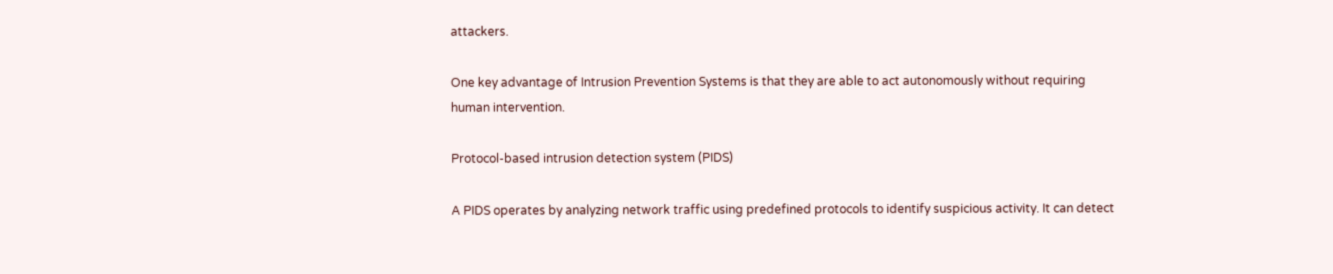attackers.

One key advantage of Intrusion Prevention Systems is that they are able to act autonomously without requiring human intervention.

Protocol-based intrusion detection system (PIDS)

A PIDS operates by analyzing network traffic using predefined protocols to identify suspicious activity. It can detect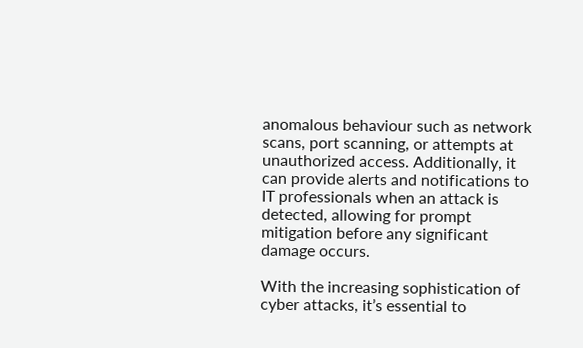anomalous behaviour such as network scans, port scanning, or attempts at unauthorized access. Additionally, it can provide alerts and notifications to IT professionals when an attack is detected, allowing for prompt mitigation before any significant damage occurs.

With the increasing sophistication of cyber attacks, it’s essential to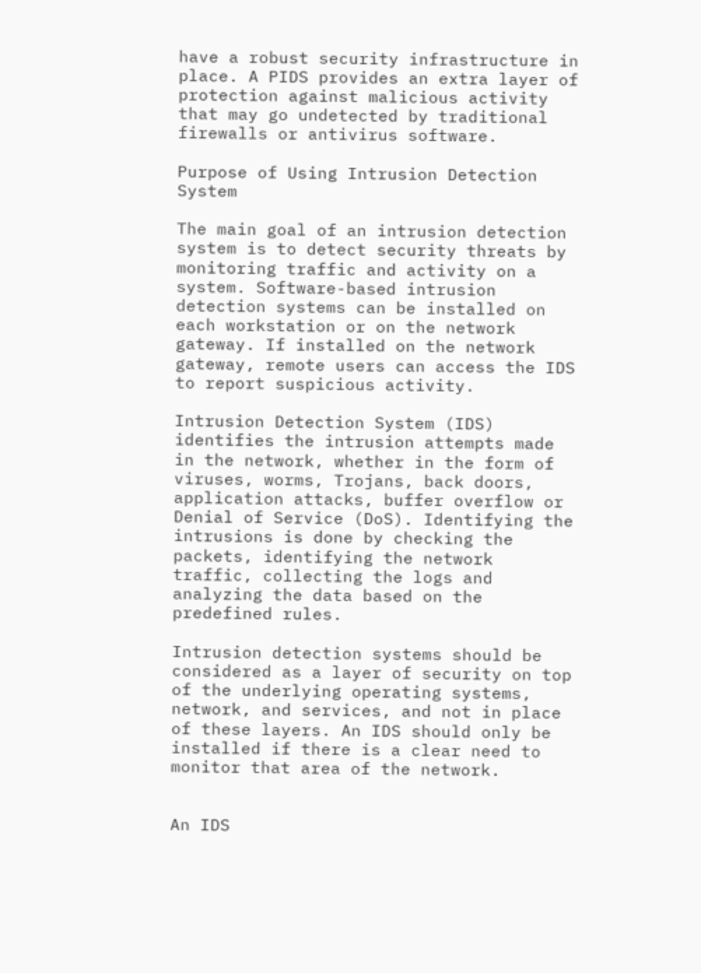have a robust security infrastructure in place. A PIDS provides an extra layer of protection against malicious activity that may go undetected by traditional firewalls or antivirus software.

Purpose of Using Intrusion Detection System

The main goal of an intrusion detection system is to detect security threats by monitoring traffic and activity on a system. Software-based intrusion detection systems can be installed on each workstation or on the network gateway. If installed on the network gateway, remote users can access the IDS to report suspicious activity.

Intrusion Detection System (IDS) identifies the intrusion attempts made in the network, whether in the form of viruses, worms, Trojans, back doors, application attacks, buffer overflow or Denial of Service (DoS). Identifying the intrusions is done by checking the packets, identifying the network traffic, collecting the logs and analyzing the data based on the predefined rules.

Intrusion detection systems should be considered as a layer of security on top of the underlying operating systems, network, and services, and not in place of these layers. An IDS should only be installed if there is a clear need to monitor that area of the network.


An IDS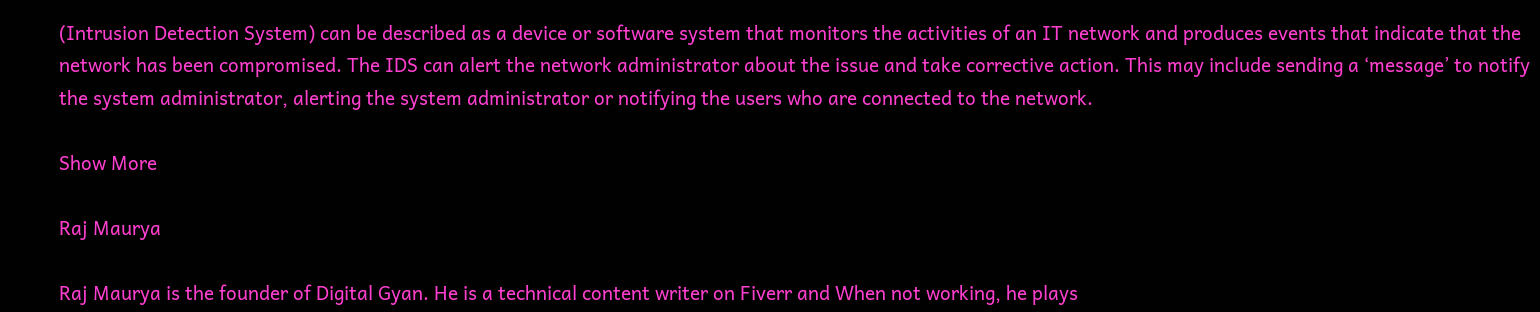(Intrusion Detection System) can be described as a device or software system that monitors the activities of an IT network and produces events that indicate that the network has been compromised. The IDS can alert the network administrator about the issue and take corrective action. This may include sending a ‘message’ to notify the system administrator, alerting the system administrator or notifying the users who are connected to the network.

Show More

Raj Maurya

Raj Maurya is the founder of Digital Gyan. He is a technical content writer on Fiverr and When not working, he plays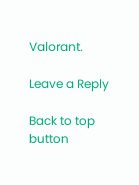Valorant.

Leave a Reply

Back to top button